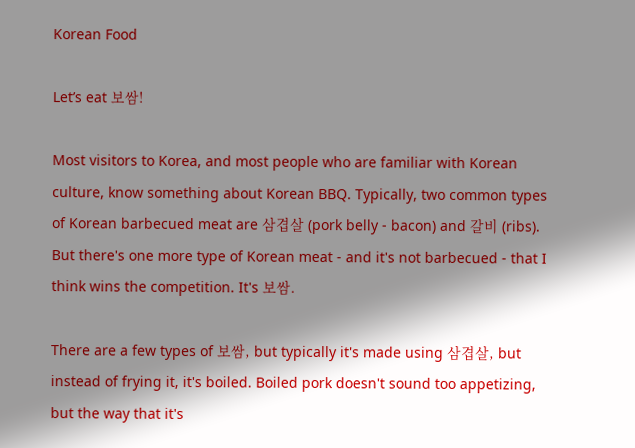Korean Food

Let’s eat 보쌈!

Most visitors to Korea, and most people who are familiar with Korean culture, know something about Korean BBQ. Typically, two common types of Korean barbecued meat are 삼겹살 (pork belly - bacon) and 갈비 (ribs). But there's one more type of Korean meat - and it's not barbecued - that I think wins the competition. It's 보쌈.

There are a few types of 보쌈, but typically it's made using 삼겹살, but instead of frying it, it's boiled. Boiled pork doesn't sound too appetizing, but the way that it's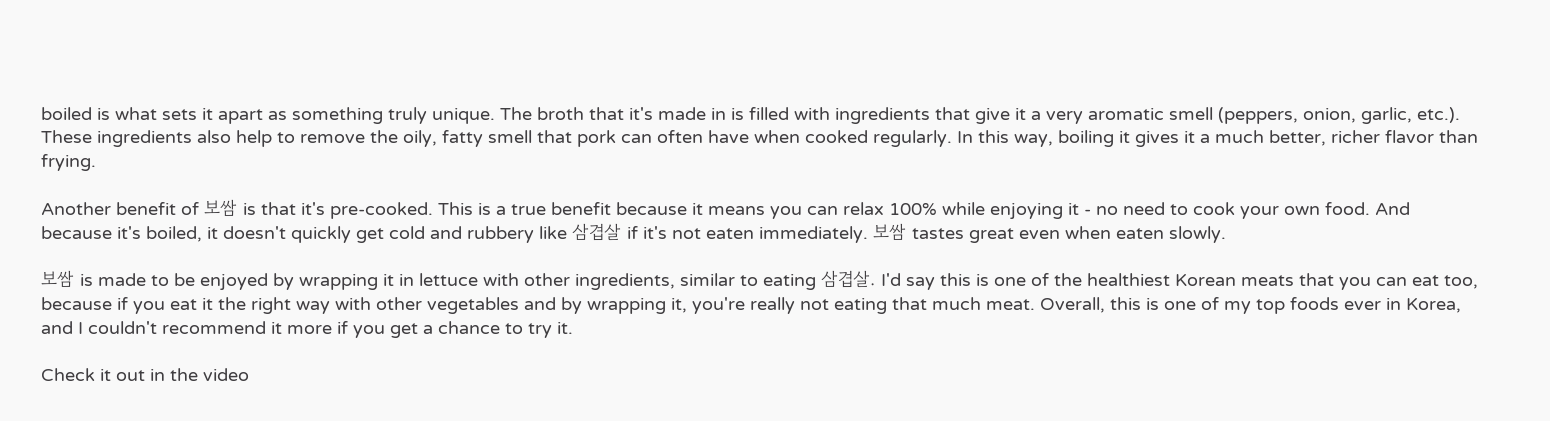boiled is what sets it apart as something truly unique. The broth that it's made in is filled with ingredients that give it a very aromatic smell (peppers, onion, garlic, etc.). These ingredients also help to remove the oily, fatty smell that pork can often have when cooked regularly. In this way, boiling it gives it a much better, richer flavor than frying.

Another benefit of 보쌈 is that it's pre-cooked. This is a true benefit because it means you can relax 100% while enjoying it - no need to cook your own food. And because it's boiled, it doesn't quickly get cold and rubbery like 삼겹살 if it's not eaten immediately. 보쌈 tastes great even when eaten slowly.

보쌈 is made to be enjoyed by wrapping it in lettuce with other ingredients, similar to eating 삼겹살. I'd say this is one of the healthiest Korean meats that you can eat too, because if you eat it the right way with other vegetables and by wrapping it, you're really not eating that much meat. Overall, this is one of my top foods ever in Korea, and I couldn't recommend it more if you get a chance to try it.

Check it out in the video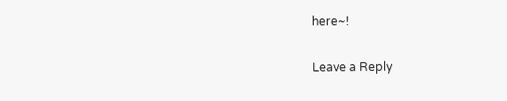here~!

Leave a Reply